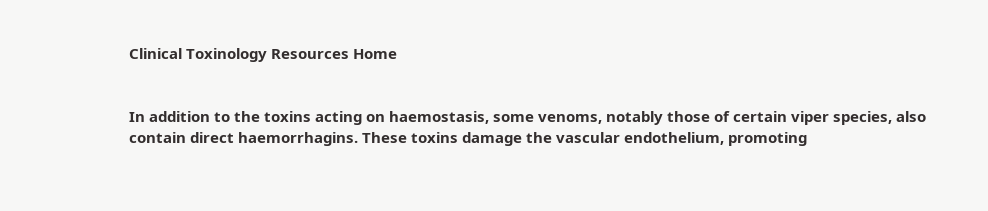Clinical Toxinology Resources Home


In addition to the toxins acting on haemostasis, some venoms, notably those of certain viper species, also contain direct haemorrhagins. These toxins damage the vascular endothelium, promoting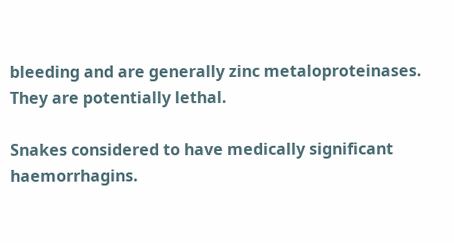bleeding and are generally zinc metaloproteinases. They are potentially lethal.

Snakes considered to have medically significant haemorrhagins.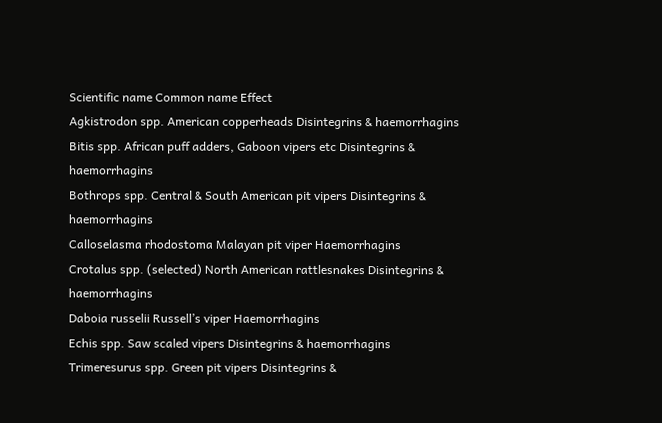Scientific name Common name Effect
Agkistrodon spp. American copperheads Disintegrins & haemorrhagins
Bitis spp. African puff adders, Gaboon vipers etc Disintegrins & haemorrhagins
Bothrops spp. Central & South American pit vipers Disintegrins & haemorrhagins
Calloselasma rhodostoma Malayan pit viper Haemorrhagins
Crotalus spp. (selected) North American rattlesnakes Disintegrins & haemorrhagins
Daboia russelii Russell’s viper Haemorrhagins
Echis spp. Saw scaled vipers Disintegrins & haemorrhagins
Trimeresurus spp. Green pit vipers Disintegrins &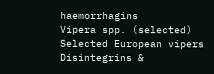haemorrhagins
Vipera spp. (selected) Selected European vipers Disintegrins &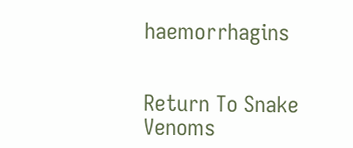haemorrhagins


Return To Snake Venoms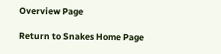Overview Page

Return to Snakes Home Page